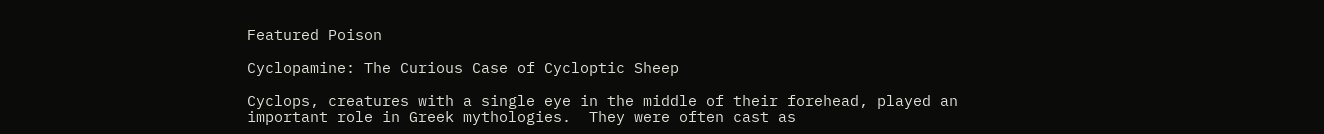Featured Poison

Cyclopamine: The Curious Case of Cycloptic Sheep

Cyclops, creatures with a single eye in the middle of their forehead, played an important role in Greek mythologies.  They were often cast as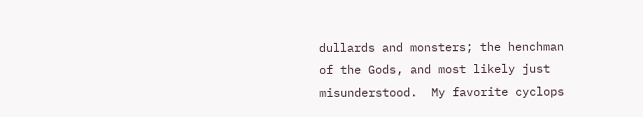dullards and monsters; the henchman of the Gods, and most likely just misunderstood.  My favorite cyclops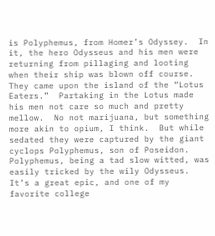is Polyphemus, from Homer’s Odyssey.  In it, the hero Odysseus and his men were returning from pillaging and looting when their ship was blown off course.  They came upon the island of the “Lotus Eaters.”  Partaking in the Lotus made his men not care so much and pretty mellow.  No not marijuana, but something more akin to opium, I think.  But while sedated they were captured by the giant cyclops Polyphemus, son of Poseidon.  Polyphemus, being a tad slow witted, was easily tricked by the wily Odysseus.  It’s a great epic, and one of my favorite college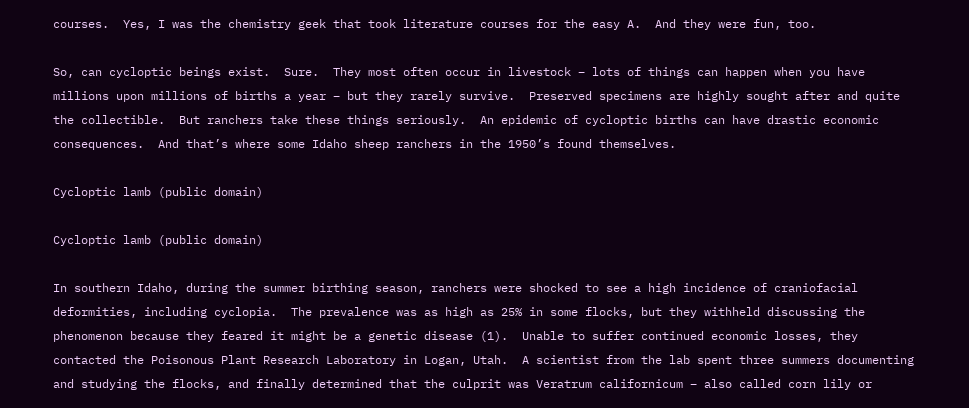courses.  Yes, I was the chemistry geek that took literature courses for the easy A.  And they were fun, too.

So, can cycloptic beings exist.  Sure.  They most often occur in livestock – lots of things can happen when you have millions upon millions of births a year – but they rarely survive.  Preserved specimens are highly sought after and quite the collectible.  But ranchers take these things seriously.  An epidemic of cycloptic births can have drastic economic consequences.  And that’s where some Idaho sheep ranchers in the 1950’s found themselves.

Cycloptic lamb (public domain)

Cycloptic lamb (public domain)

In southern Idaho, during the summer birthing season, ranchers were shocked to see a high incidence of craniofacial deformities, including cyclopia.  The prevalence was as high as 25% in some flocks, but they withheld discussing the phenomenon because they feared it might be a genetic disease (1).  Unable to suffer continued economic losses, they contacted the Poisonous Plant Research Laboratory in Logan, Utah.  A scientist from the lab spent three summers documenting and studying the flocks, and finally determined that the culprit was Veratrum californicum – also called corn lily or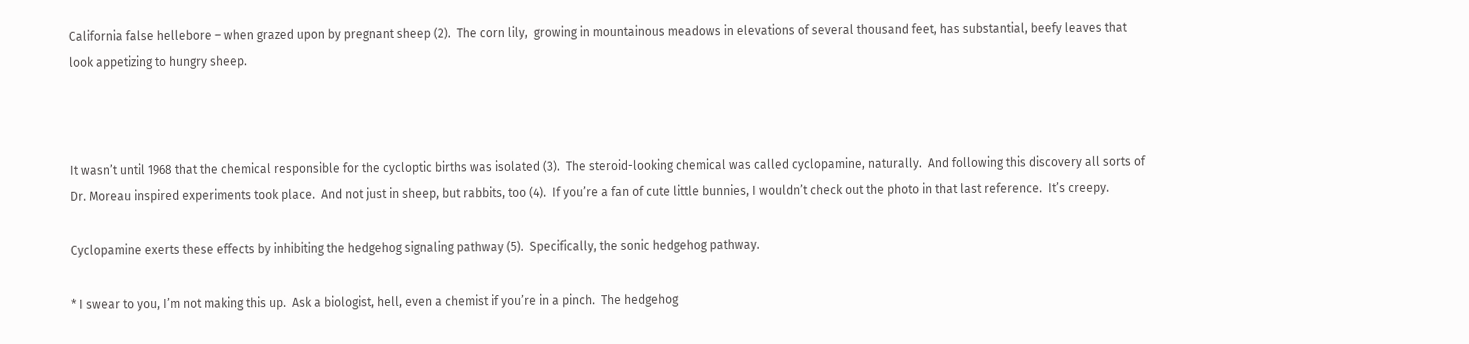California false hellebore – when grazed upon by pregnant sheep (2).  The corn lily,  growing in mountainous meadows in elevations of several thousand feet, has substantial, beefy leaves that look appetizing to hungry sheep.



It wasn’t until 1968 that the chemical responsible for the cycloptic births was isolated (3).  The steroid-looking chemical was called cyclopamine, naturally.  And following this discovery all sorts of Dr. Moreau inspired experiments took place.  And not just in sheep, but rabbits, too (4).  If you’re a fan of cute little bunnies, I wouldn’t check out the photo in that last reference.  It’s creepy.

Cyclopamine exerts these effects by inhibiting the hedgehog signaling pathway (5).  Specifically, the sonic hedgehog pathway.

* I swear to you, I’m not making this up.  Ask a biologist, hell, even a chemist if you’re in a pinch.  The hedgehog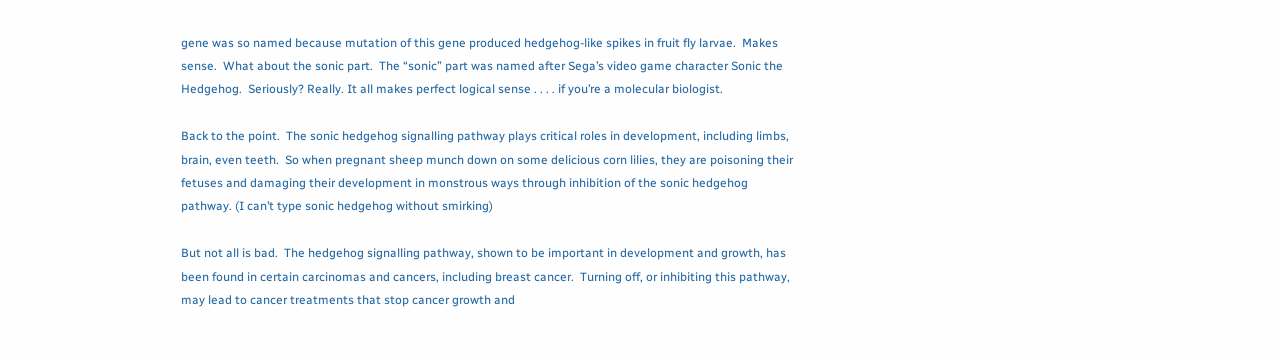gene was so named because mutation of this gene produced hedgehog-like spikes in fruit fly larvae.  Makes sense.  What about the sonic part.  The “sonic” part was named after Sega’s video game character Sonic the Hedgehog.  Seriously? Really. It all makes perfect logical sense . . . . if you’re a molecular biologist.

Back to the point.  The sonic hedgehog signalling pathway plays critical roles in development, including limbs, brain, even teeth.  So when pregnant sheep munch down on some delicious corn lilies, they are poisoning their fetuses and damaging their development in monstrous ways through inhibition of the sonic hedgehog pathway. (I can’t type sonic hedgehog without smirking)

But not all is bad.  The hedgehog signalling pathway, shown to be important in development and growth, has been found in certain carcinomas and cancers, including breast cancer.  Turning off, or inhibiting this pathway, may lead to cancer treatments that stop cancer growth and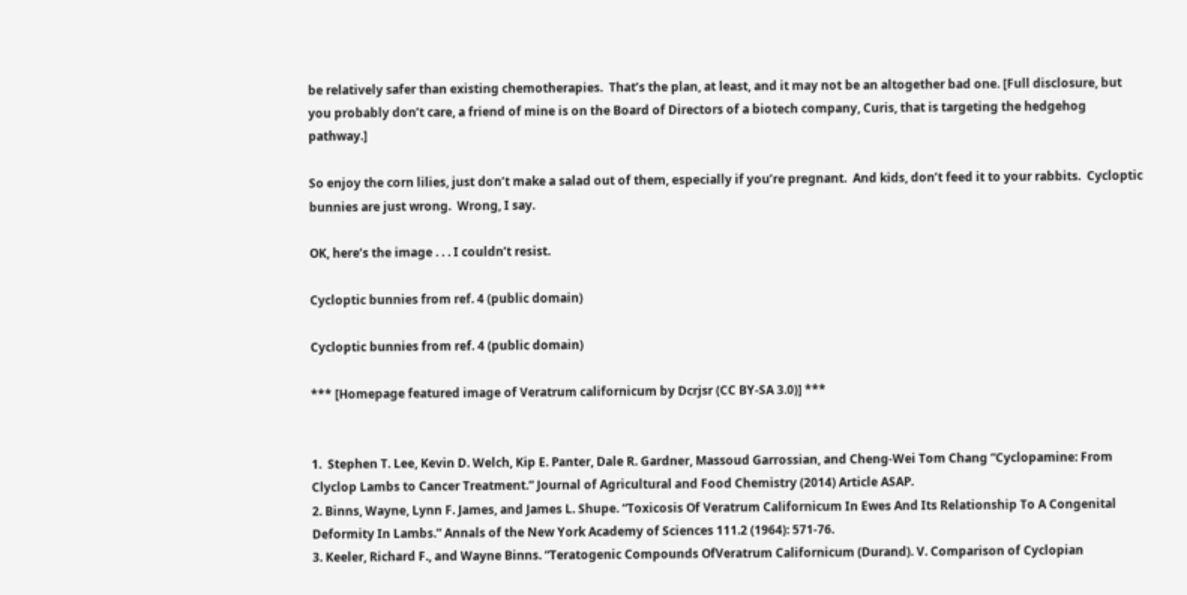be relatively safer than existing chemotherapies.  That’s the plan, at least, and it may not be an altogether bad one. [Full disclosure, but you probably don’t care, a friend of mine is on the Board of Directors of a biotech company, Curis, that is targeting the hedgehog pathway.]

So enjoy the corn lilies, just don’t make a salad out of them, especially if you’re pregnant.  And kids, don’t feed it to your rabbits.  Cycloptic bunnies are just wrong.  Wrong, I say.

OK, here’s the image . . . I couldn’t resist.

Cycloptic bunnies from ref. 4 (public domain)

Cycloptic bunnies from ref. 4 (public domain)

*** [Homepage featured image of Veratrum californicum by Dcrjsr (CC BY-SA 3.0)] ***


1.  Stephen T. Lee, Kevin D. Welch, Kip E. Panter, Dale R. Gardner, Massoud Garrossian, and Cheng-Wei Tom Chang “Cyclopamine: From Clyclop Lambs to Cancer Treatment.” Journal of Agricultural and Food Chemistry (2014) Article ASAP.
2. Binns, Wayne, Lynn F. James, and James L. Shupe. “Toxicosis Of Veratrum Californicum In Ewes And Its Relationship To A Congenital Deformity In Lambs.” Annals of the New York Academy of Sciences 111.2 (1964): 571-76.
3. Keeler, Richard F., and Wayne Binns. “Teratogenic Compounds OfVeratrum Californicum (Durand). V. Comparison of Cyclopian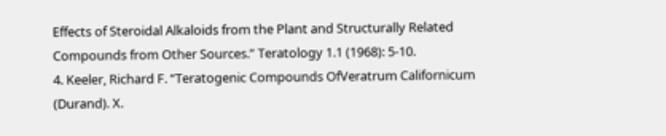Effects of Steroidal Alkaloids from the Plant and Structurally Related Compounds from Other Sources.” Teratology 1.1 (1968): 5-10.
4. Keeler, Richard F. “Teratogenic Compounds OfVeratrum Californicum (Durand). X.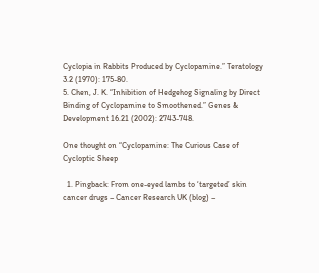Cyclopia in Rabbits Produced by Cyclopamine.” Teratology 3.2 (1970): 175-80.
5. Chen, J. K. “Inhibition of Hedgehog Signaling by Direct Binding of Cyclopamine to Smoothened.” Genes & Development 16.21 (2002): 2743-748.

One thought on “Cyclopamine: The Curious Case of Cycloptic Sheep

  1. Pingback: From one-eyed lambs to ‘targeted’ skin cancer drugs – Cancer Research UK (blog) –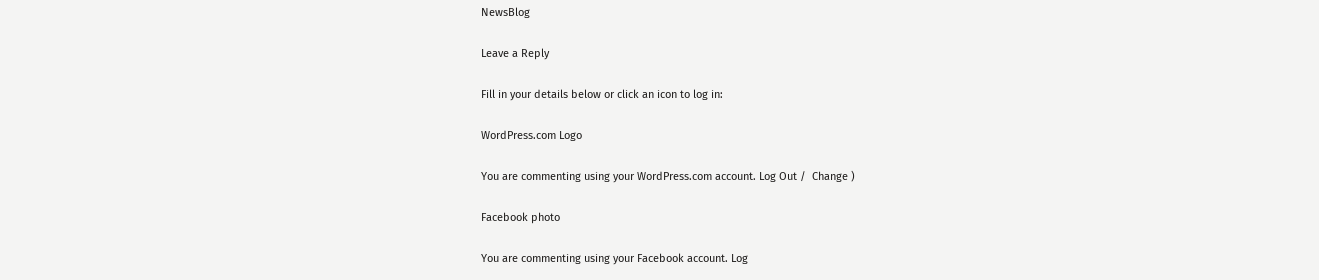NewsBlog

Leave a Reply

Fill in your details below or click an icon to log in:

WordPress.com Logo

You are commenting using your WordPress.com account. Log Out /  Change )

Facebook photo

You are commenting using your Facebook account. Log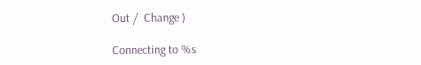Out /  Change )

Connecting to %s